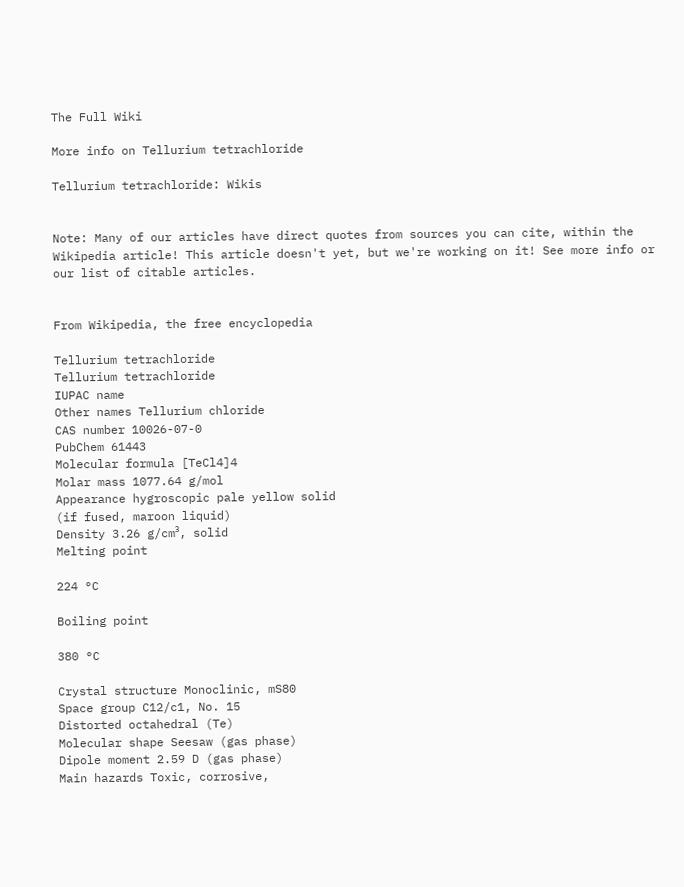The Full Wiki

More info on Tellurium tetrachloride

Tellurium tetrachloride: Wikis


Note: Many of our articles have direct quotes from sources you can cite, within the Wikipedia article! This article doesn't yet, but we're working on it! See more info or our list of citable articles.


From Wikipedia, the free encyclopedia

Tellurium tetrachloride
Tellurium tetrachloride
IUPAC name
Other names Tellurium chloride
CAS number 10026-07-0
PubChem 61443
Molecular formula [TeCl4]4
Molar mass 1077.64 g/mol
Appearance hygroscopic pale yellow solid
(if fused, maroon liquid)
Density 3.26 g/cm³, solid
Melting point

224 °C

Boiling point

380 °C

Crystal structure Monoclinic, mS80
Space group C12/c1, No. 15
Distorted octahedral (Te)
Molecular shape Seesaw (gas phase)
Dipole moment 2.59 D (gas phase)
Main hazards Toxic, corrosive,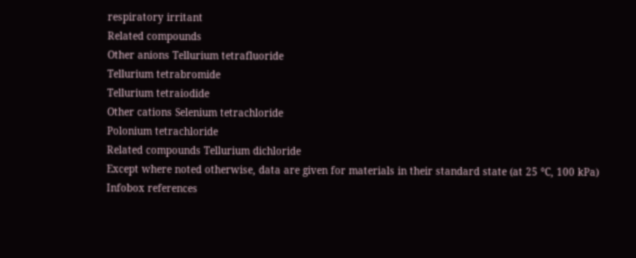respiratory irritant
Related compounds
Other anions Tellurium tetrafluoride
Tellurium tetrabromide
Tellurium tetraiodide
Other cations Selenium tetrachloride
Polonium tetrachloride
Related compounds Tellurium dichloride
Except where noted otherwise, data are given for materials in their standard state (at 25 °C, 100 kPa)
Infobox references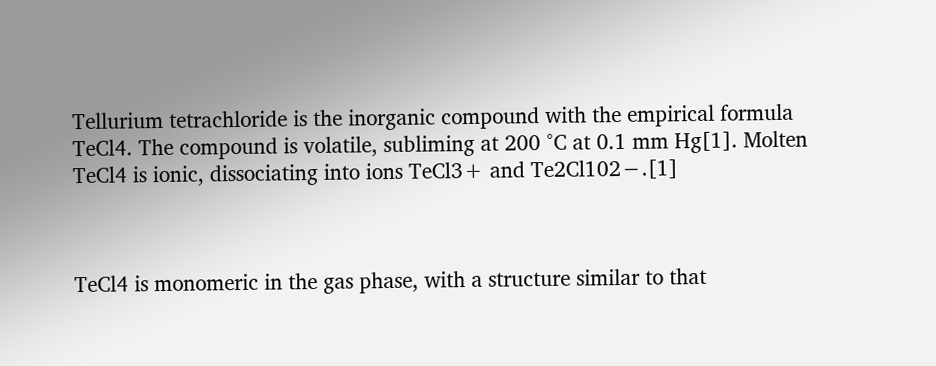Tellurium tetrachloride is the inorganic compound with the empirical formula TeCl4. The compound is volatile, subliming at 200 °C at 0.1 mm Hg[1]. Molten TeCl4 is ionic, dissociating into ions TeCl3+ and Te2Cl102−.[1]



TeCl4 is monomeric in the gas phase, with a structure similar to that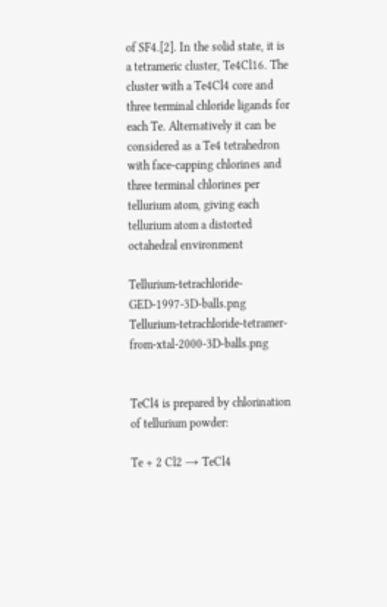of SF4.[2]. In the solid state, it is a tetrameric cluster, Te4Cl16. The cluster with a Te4Cl4 core and three terminal chloride ligands for each Te. Alternatively it can be considered as a Te4 tetrahedron with face-capping chlorines and three terminal chlorines per tellurium atom, giving each tellurium atom a distorted octahedral environment

Tellurium-tetrachloride-GED-1997-3D-balls.png Tellurium-tetrachloride-tetramer-from-xtal-2000-3D-balls.png


TeCl4 is prepared by chlorination of tellurium powder:

Te + 2 Cl2 → TeCl4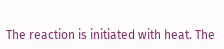The reaction is initiated with heat. The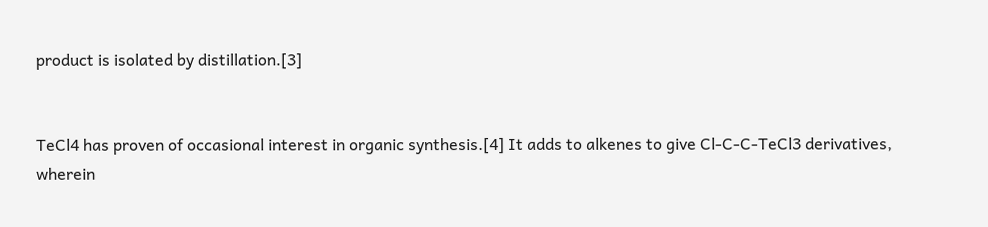product is isolated by distillation.[3]


TeCl4 has proven of occasional interest in organic synthesis.[4] It adds to alkenes to give Cl-C-C-TeCl3 derivatives, wherein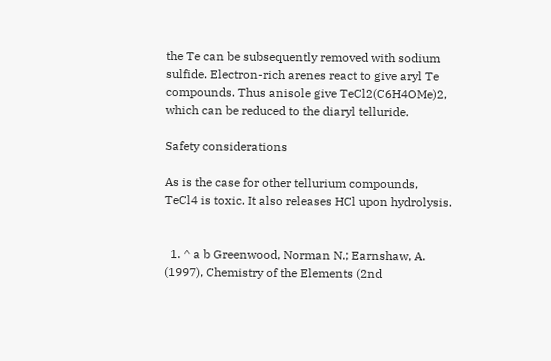the Te can be subsequently removed with sodium sulfide. Electron-rich arenes react to give aryl Te compounds. Thus anisole give TeCl2(C6H4OMe)2, which can be reduced to the diaryl telluride.

Safety considerations

As is the case for other tellurium compounds, TeCl4 is toxic. It also releases HCl upon hydrolysis.


  1. ^ a b Greenwood, Norman N.; Earnshaw, A. (1997), Chemistry of the Elements (2nd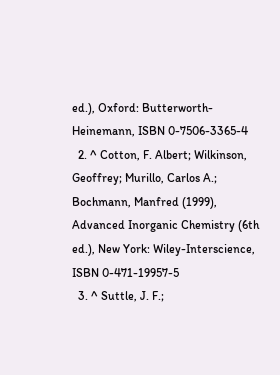ed.), Oxford: Butterworth-Heinemann, ISBN 0-7506-3365-4
  2. ^ Cotton, F. Albert; Wilkinson, Geoffrey; Murillo, Carlos A.; Bochmann, Manfred (1999), Advanced Inorganic Chemistry (6th ed.), New York: Wiley-Interscience, ISBN 0-471-19957-5
  3. ^ Suttle, J. F.;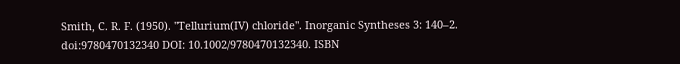Smith, C. R. F. (1950). "Tellurium(IV) chloride". Inorganic Syntheses 3: 140–2. doi:9780470132340 DOI: 10.1002/9780470132340. ISBN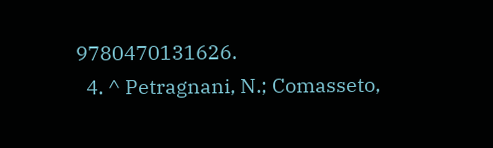9780470131626.
  4. ^ Petragnani, N.; Comasseto,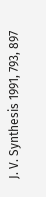J. V. Synthesis 1991, 793, 897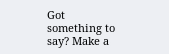Got something to say? Make a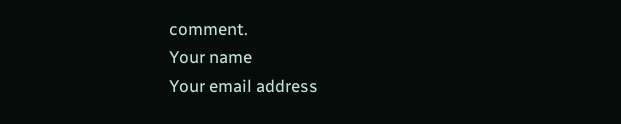comment.
Your name
Your email address